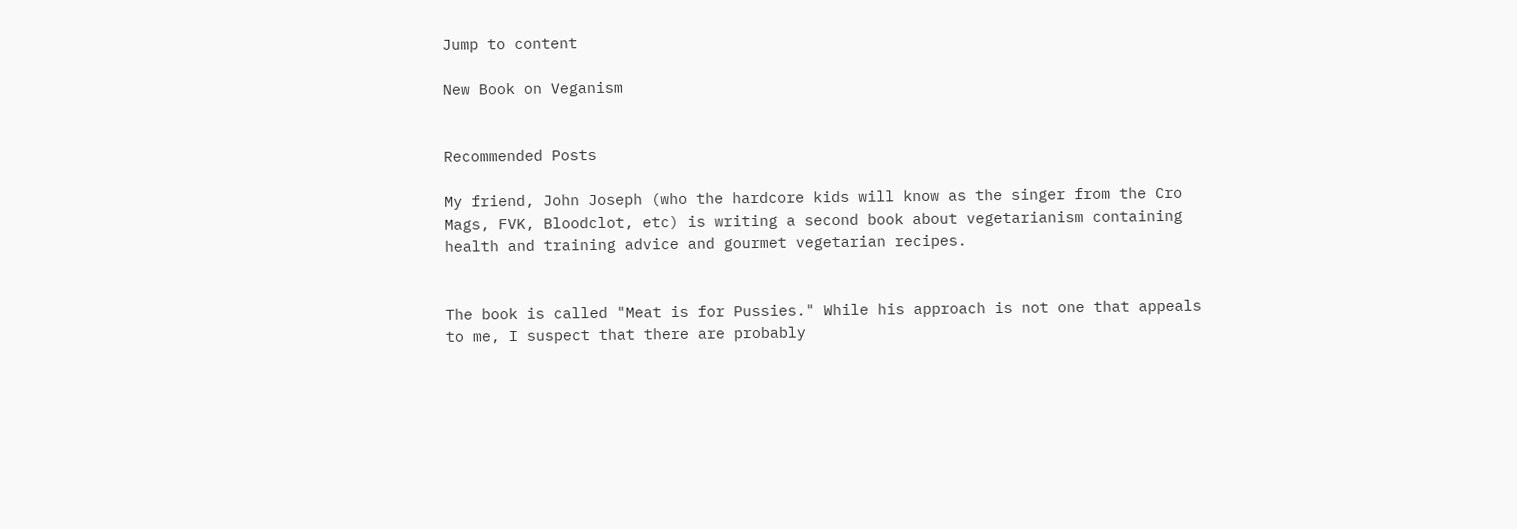Jump to content

New Book on Veganism


Recommended Posts

My friend, John Joseph (who the hardcore kids will know as the singer from the Cro Mags, FVK, Bloodclot, etc) is writing a second book about vegetarianism containing health and training advice and gourmet vegetarian recipes.


The book is called "Meat is for Pussies." While his approach is not one that appeals to me, I suspect that there are probably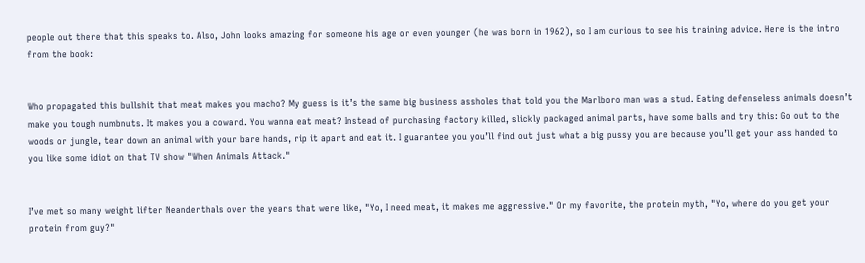people out there that this speaks to. Also, John looks amazing for someone his age or even younger (he was born in 1962), so I am curious to see his training advice. Here is the intro from the book:


Who propagated this bullshit that meat makes you macho? My guess is it’s the same big business assholes that told you the Marlboro man was a stud. Eating defenseless animals doesn’t make you tough numbnuts. It makes you a coward. You wanna eat meat? Instead of purchasing factory killed, slickly packaged animal parts, have some balls and try this: Go out to the woods or jungle, tear down an animal with your bare hands, rip it apart and eat it. I guarantee you you’ll find out just what a big pussy you are because you’ll get your ass handed to you like some idiot on that TV show "When Animals Attack."


I’ve met so many weight lifter Neanderthals over the years that were like, "Yo, I need meat, it makes me aggressive." Or my favorite, the protein myth, "Yo, where do you get your protein from guy?"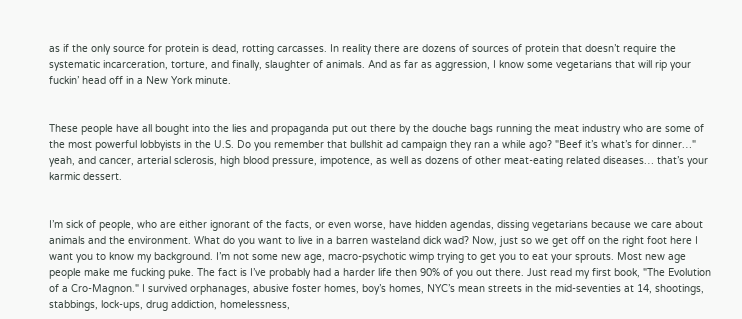as if the only source for protein is dead, rotting carcasses. In reality there are dozens of sources of protein that doesn’t require the systematic incarceration, torture, and finally, slaughter of animals. And as far as aggression, I know some vegetarians that will rip your fuckin’ head off in a New York minute.


These people have all bought into the lies and propaganda put out there by the douche bags running the meat industry who are some of the most powerful lobbyists in the U.S. Do you remember that bullshit ad campaign they ran a while ago? "Beef it’s what’s for dinner…" yeah, and cancer, arterial sclerosis, high blood pressure, impotence, as well as dozens of other meat-eating related diseases… that’s your karmic dessert.


I’m sick of people, who are either ignorant of the facts, or even worse, have hidden agendas, dissing vegetarians because we care about animals and the environment. What do you want to live in a barren wasteland dick wad? Now, just so we get off on the right foot here I want you to know my background. I’m not some new age, macro-psychotic wimp trying to get you to eat your sprouts. Most new age people make me fucking puke. The fact is I’ve probably had a harder life then 90% of you out there. Just read my first book, "The Evolution of a Cro-Magnon." I survived orphanages, abusive foster homes, boy’s homes, NYC’s mean streets in the mid-seventies at 14, shootings, stabbings, lock-ups, drug addiction, homelessness,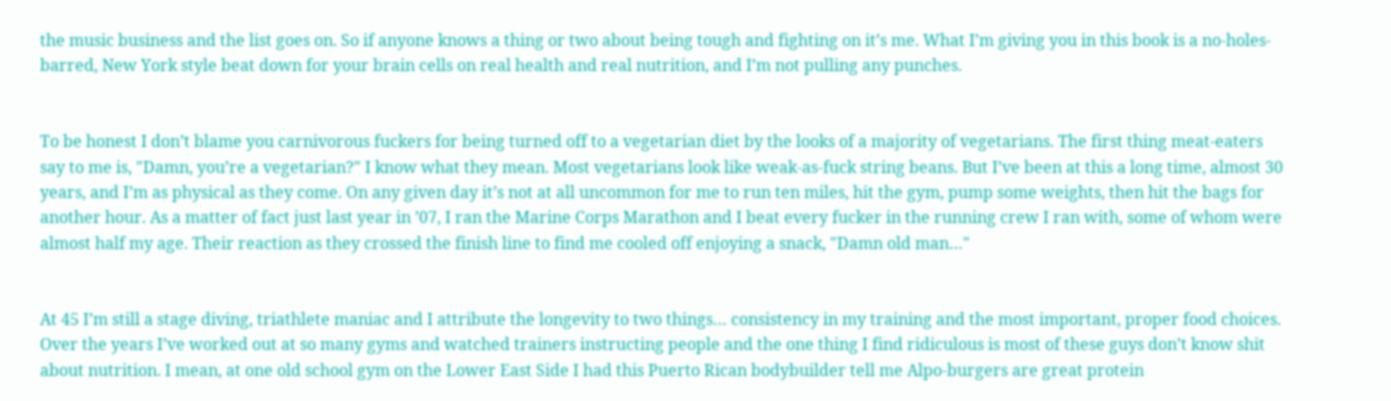the music business and the list goes on. So if anyone knows a thing or two about being tough and fighting on it’s me. What I’m giving you in this book is a no-holes-barred, New York style beat down for your brain cells on real health and real nutrition, and I’m not pulling any punches.


To be honest I don’t blame you carnivorous fuckers for being turned off to a vegetarian diet by the looks of a majority of vegetarians. The first thing meat-eaters say to me is, "Damn, you’re a vegetarian?" I know what they mean. Most vegetarians look like weak-as-fuck string beans. But I’ve been at this a long time, almost 30 years, and I’m as physical as they come. On any given day it’s not at all uncommon for me to run ten miles, hit the gym, pump some weights, then hit the bags for another hour. As a matter of fact just last year in ’07, I ran the Marine Corps Marathon and I beat every fucker in the running crew I ran with, some of whom were almost half my age. Their reaction as they crossed the finish line to find me cooled off enjoying a snack, "Damn old man…"


At 45 I’m still a stage diving, triathlete maniac and I attribute the longevity to two things… consistency in my training and the most important, proper food choices. Over the years I’ve worked out at so many gyms and watched trainers instructing people and the one thing I find ridiculous is most of these guys don’t know shit about nutrition. I mean, at one old school gym on the Lower East Side I had this Puerto Rican bodybuilder tell me Alpo-burgers are great protein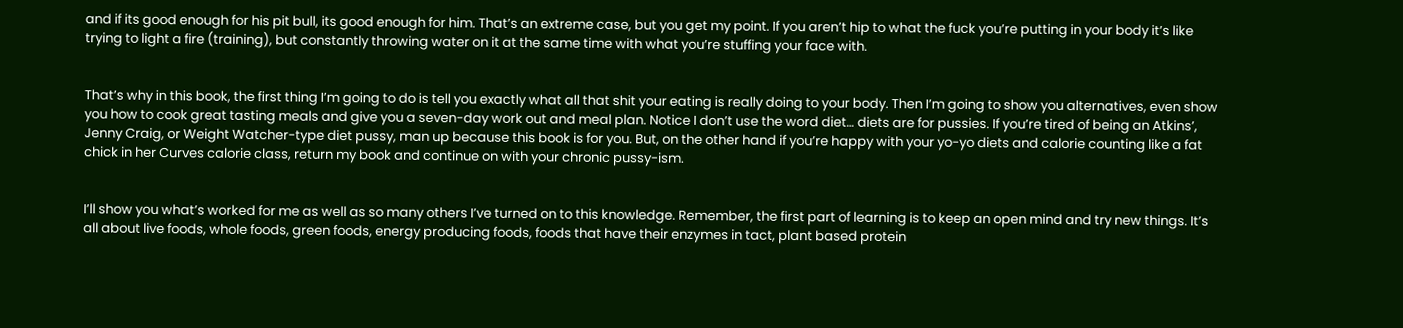and if its good enough for his pit bull, its good enough for him. That’s an extreme case, but you get my point. If you aren’t hip to what the fuck you’re putting in your body it’s like trying to light a fire (training), but constantly throwing water on it at the same time with what you’re stuffing your face with.


That’s why in this book, the first thing I’m going to do is tell you exactly what all that shit your eating is really doing to your body. Then I’m going to show you alternatives, even show you how to cook great tasting meals and give you a seven-day work out and meal plan. Notice I don’t use the word diet… diets are for pussies. If you’re tired of being an Atkins’, Jenny Craig, or Weight Watcher-type diet pussy, man up because this book is for you. But, on the other hand if you’re happy with your yo-yo diets and calorie counting like a fat chick in her Curves calorie class, return my book and continue on with your chronic pussy-ism.


I’ll show you what’s worked for me as well as so many others I’ve turned on to this knowledge. Remember, the first part of learning is to keep an open mind and try new things. It’s all about live foods, whole foods, green foods, energy producing foods, foods that have their enzymes in tact, plant based protein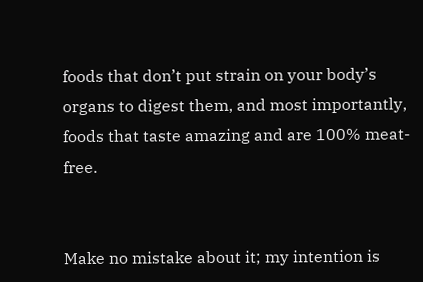foods that don’t put strain on your body’s organs to digest them, and most importantly, foods that taste amazing and are 100% meat-free.


Make no mistake about it; my intention is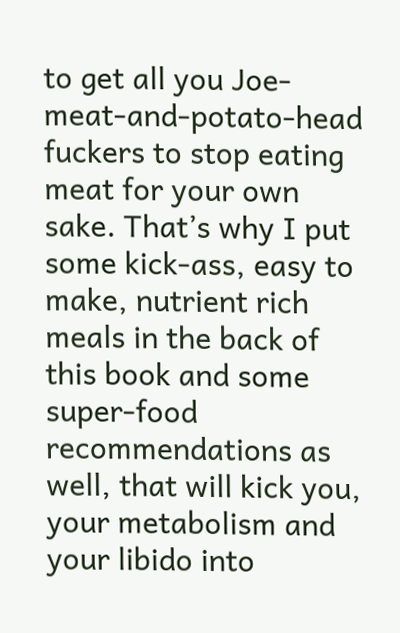to get all you Joe-meat-and-potato-head fuckers to stop eating meat for your own sake. That’s why I put some kick-ass, easy to make, nutrient rich meals in the back of this book and some super-food recommendations as well, that will kick you, your metabolism and your libido into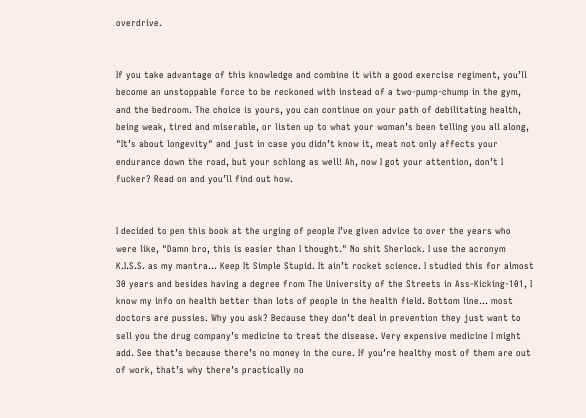overdrive.


If you take advantage of this knowledge and combine it with a good exercise regiment, you’ll become an unstoppable force to be reckoned with instead of a two-pump-chump in the gym, and the bedroom. The choice is yours, you can continue on your path of debilitating health, being weak, tired and miserable, or listen up to what your woman’s been telling you all along, "It’s about longevity" and just in case you didn’t know it, meat not only affects your endurance down the road, but your schlong as well! Ah, now I got your attention, don’t I fucker? Read on and you’ll find out how.


I decided to pen this book at the urging of people I’ve given advice to over the years who were like, "Damn bro, this is easier than I thought." No shit Sherlock. I use the acronym K.I.S.S. as my mantra… Keep It Simple Stupid. It ain’t rocket science. I studied this for almost 30 years and besides having a degree from The University of the Streets in Ass-Kicking-101, I know my info on health better than lots of people in the health field. Bottom line… most doctors are pussies. Why you ask? Because they don’t deal in prevention they just want to sell you the drug company’s medicine to treat the disease. Very expensive medicine I might add. See that’s because there’s no money in the cure. If you’re healthy most of them are out of work, that’s why there’s practically no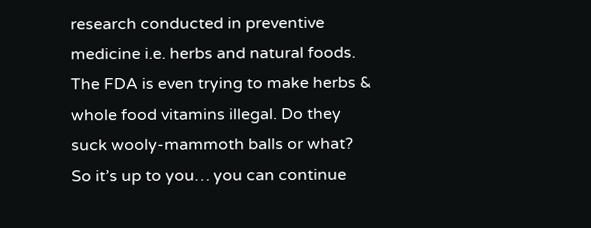research conducted in preventive medicine i.e. herbs and natural foods. The FDA is even trying to make herbs & whole food vitamins illegal. Do they suck wooly-mammoth balls or what? So it’s up to you… you can continue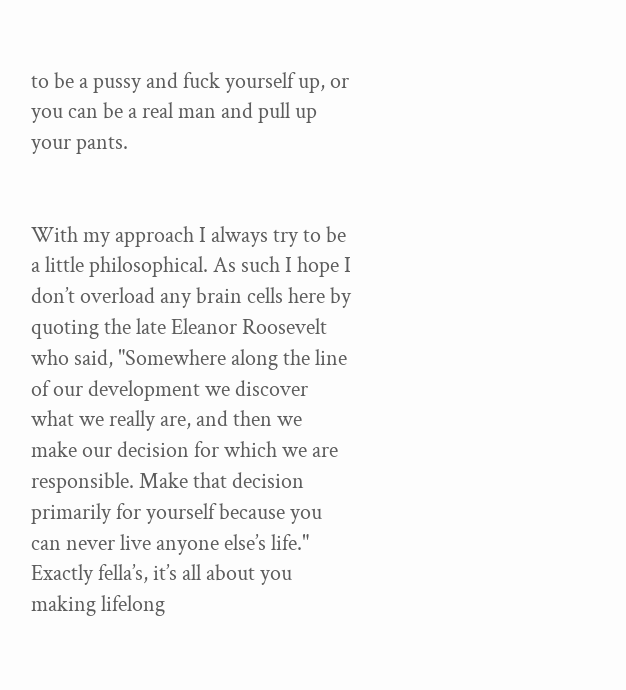to be a pussy and fuck yourself up, or you can be a real man and pull up your pants.


With my approach I always try to be a little philosophical. As such I hope I don’t overload any brain cells here by quoting the late Eleanor Roosevelt who said, "Somewhere along the line of our development we discover what we really are, and then we make our decision for which we are responsible. Make that decision primarily for yourself because you can never live anyone else’s life." Exactly fella’s, it’s all about you making lifelong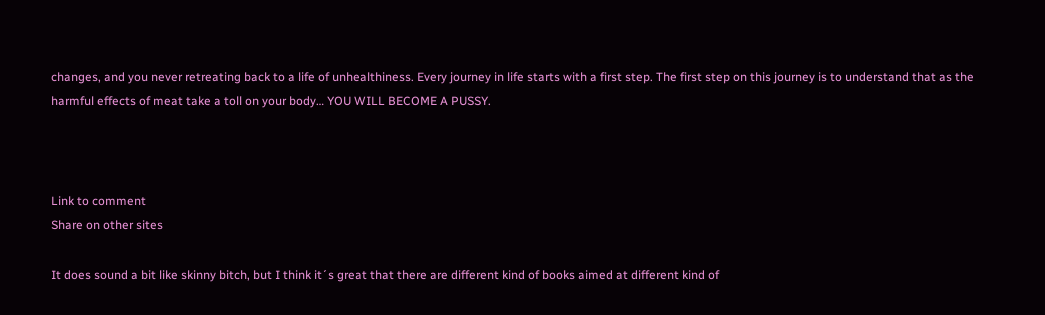changes, and you never retreating back to a life of unhealthiness. Every journey in life starts with a first step. The first step on this journey is to understand that as the harmful effects of meat take a toll on your body… YOU WILL BECOME A PUSSY.



Link to comment
Share on other sites

It does sound a bit like skinny bitch, but I think it´s great that there are different kind of books aimed at different kind of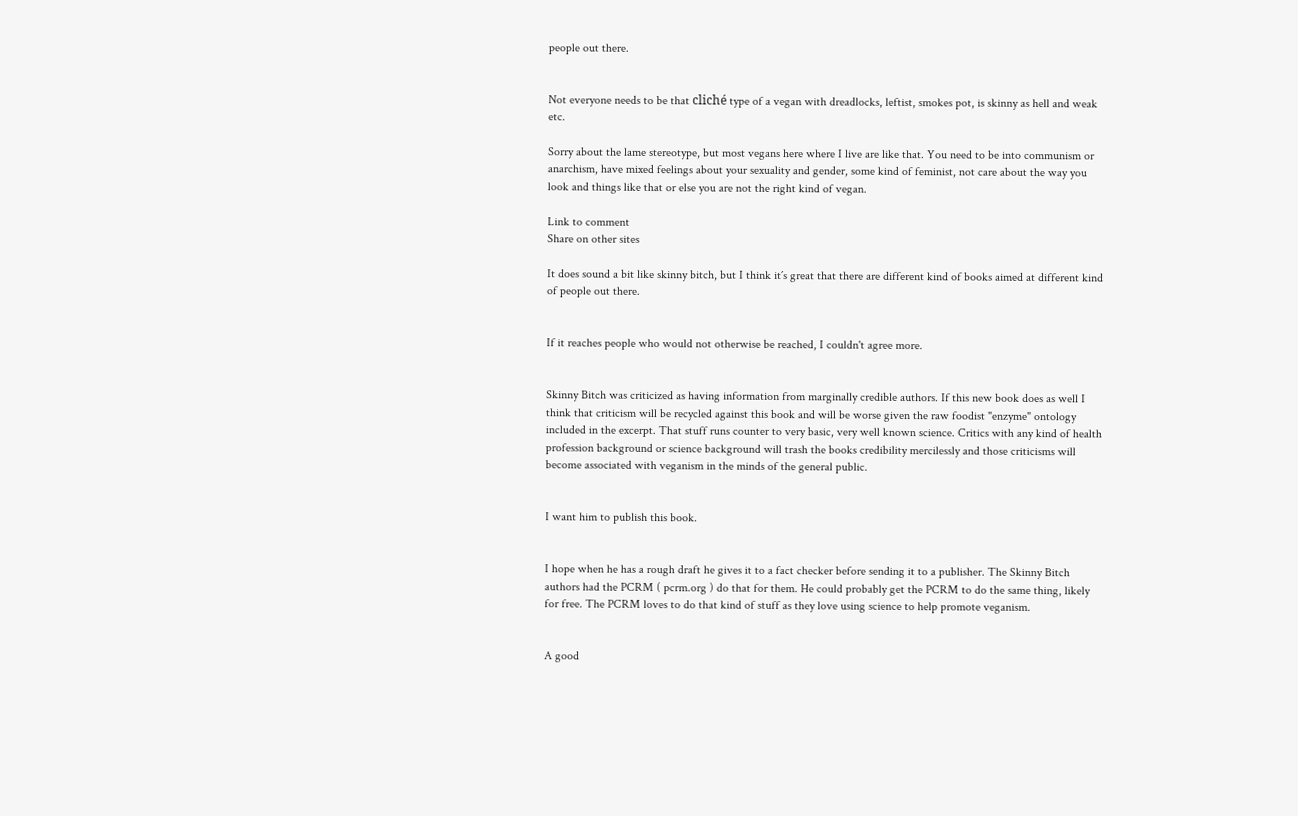people out there.


Not everyone needs to be that cliché type of a vegan with dreadlocks, leftist, smokes pot, is skinny as hell and weak etc.

Sorry about the lame stereotype, but most vegans here where I live are like that. You need to be into communism or anarchism, have mixed feelings about your sexuality and gender, some kind of feminist, not care about the way you look and things like that or else you are not the right kind of vegan.

Link to comment
Share on other sites

It does sound a bit like skinny bitch, but I think it´s great that there are different kind of books aimed at different kind of people out there.


If it reaches people who would not otherwise be reached, I couldn't agree more.


Skinny Bitch was criticized as having information from marginally credible authors. If this new book does as well I think that criticism will be recycled against this book and will be worse given the raw foodist "enzyme" ontology included in the excerpt. That stuff runs counter to very basic, very well known science. Critics with any kind of health profession background or science background will trash the books credibility mercilessly and those criticisms will become associated with veganism in the minds of the general public.


I want him to publish this book.


I hope when he has a rough draft he gives it to a fact checker before sending it to a publisher. The Skinny Bitch authors had the PCRM ( pcrm.org ) do that for them. He could probably get the PCRM to do the same thing, likely for free. The PCRM loves to do that kind of stuff as they love using science to help promote veganism.


A good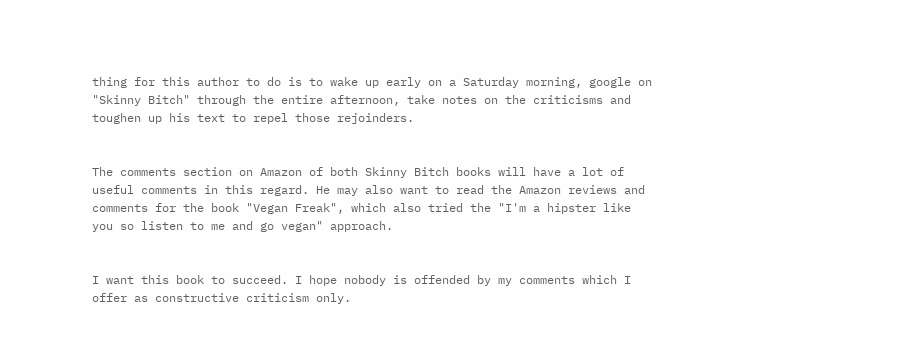thing for this author to do is to wake up early on a Saturday morning, google on "Skinny Bitch" through the entire afternoon, take notes on the criticisms and toughen up his text to repel those rejoinders.


The comments section on Amazon of both Skinny Bitch books will have a lot of useful comments in this regard. He may also want to read the Amazon reviews and comments for the book "Vegan Freak", which also tried the "I'm a hipster like you so listen to me and go vegan" approach.


I want this book to succeed. I hope nobody is offended by my comments which I offer as constructive criticism only.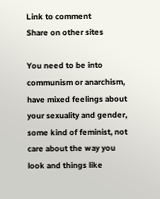Link to comment
Share on other sites

You need to be into communism or anarchism, have mixed feelings about your sexuality and gender, some kind of feminist, not care about the way you look and things like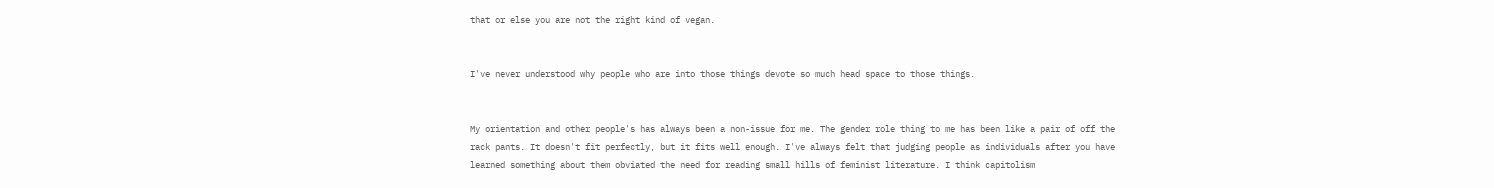that or else you are not the right kind of vegan.


I've never understood why people who are into those things devote so much head space to those things.


My orientation and other people's has always been a non-issue for me. The gender role thing to me has been like a pair of off the rack pants. It doesn't fit perfectly, but it fits well enough. I've always felt that judging people as individuals after you have learned something about them obviated the need for reading small hills of feminist literature. I think capitolism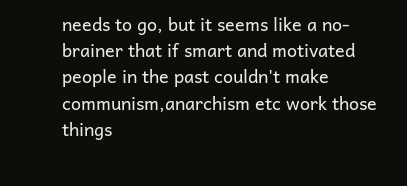needs to go, but it seems like a no-brainer that if smart and motivated people in the past couldn't make communism,anarchism etc work those things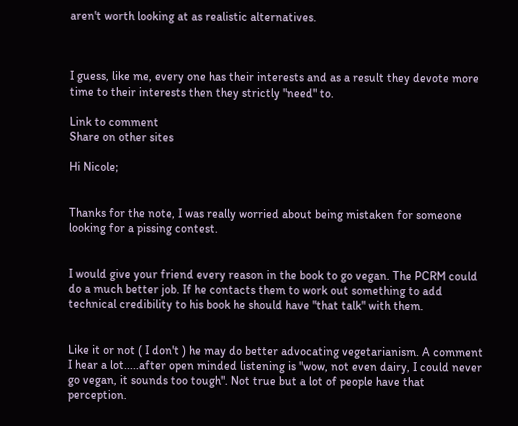aren't worth looking at as realistic alternatives.



I guess, like me, every one has their interests and as a result they devote more time to their interests then they strictly "need" to.

Link to comment
Share on other sites

Hi Nicole;


Thanks for the note, I was really worried about being mistaken for someone looking for a pissing contest.


I would give your friend every reason in the book to go vegan. The PCRM could do a much better job. If he contacts them to work out something to add technical credibility to his book he should have "that talk" with them.


Like it or not ( I don't ) he may do better advocating vegetarianism. A comment I hear a lot.....after open minded listening is "wow, not even dairy, I could never go vegan, it sounds too tough". Not true but a lot of people have that perception.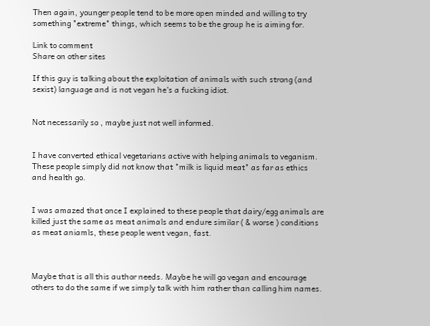Then again, younger people tend to be more open minded and willing to try something "extreme" things, which seems to be the group he is aiming for.

Link to comment
Share on other sites

If this guy is talking about the exploitation of animals with such strong (and sexist) language and is not vegan he's a fucking idiot.


Not necessarily so , maybe just not well informed.


I have converted ethical vegetarians active with helping animals to veganism. These people simply did not know that "milk is liquid meat" as far as ethics and health go.


I was amazed that once I explained to these people that dairy/egg animals are killed just the same as meat animals and endure similar ( & worse ) conditions as meat aniamls, these people went vegan, fast.



Maybe that is all this author needs. Maybe he will go vegan and encourage others to do the same if we simply talk with him rather than calling him names.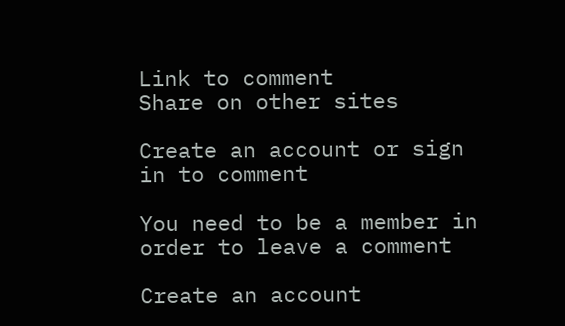Link to comment
Share on other sites

Create an account or sign in to comment

You need to be a member in order to leave a comment

Create an account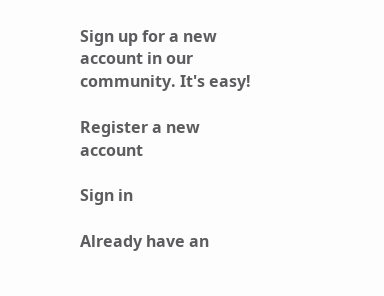Sign up for a new account in our community. It's easy!

Register a new account

Sign in

Already have an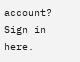account? Sign in here.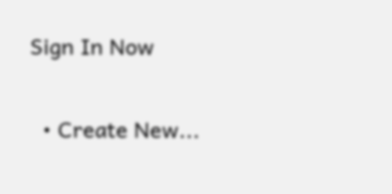Sign In Now

  • Create New...